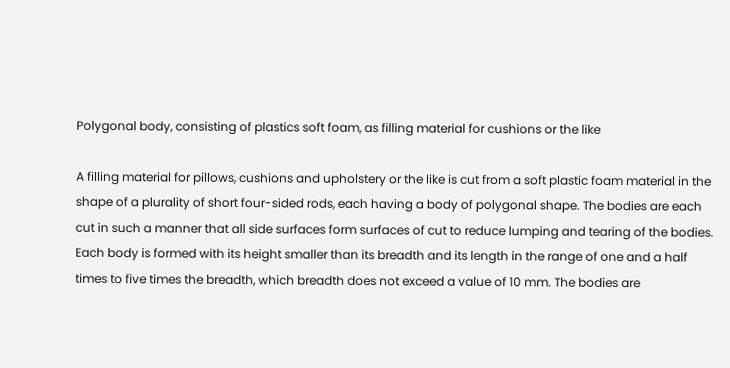Polygonal body, consisting of plastics soft foam, as filling material for cushions or the like

A filling material for pillows, cushions and upholstery or the like is cut from a soft plastic foam material in the shape of a plurality of short four-sided rods, each having a body of polygonal shape. The bodies are each cut in such a manner that all side surfaces form surfaces of cut to reduce lumping and tearing of the bodies. Each body is formed with its height smaller than its breadth and its length in the range of one and a half times to five times the breadth, which breadth does not exceed a value of 10 mm. The bodies are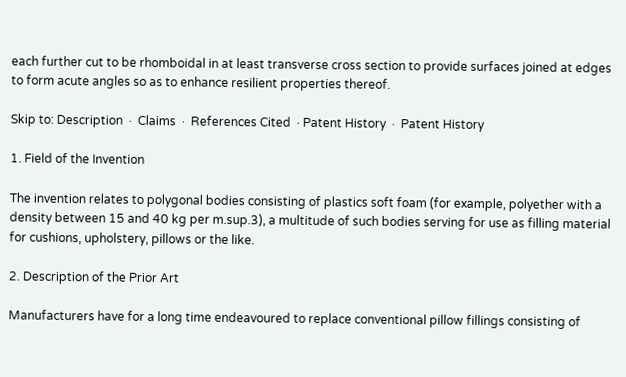each further cut to be rhomboidal in at least transverse cross section to provide surfaces joined at edges to form acute angles so as to enhance resilient properties thereof.

Skip to: Description  ·  Claims  ·  References Cited  · Patent History  ·  Patent History

1. Field of the Invention

The invention relates to polygonal bodies consisting of plastics soft foam (for example, polyether with a density between 15 and 40 kg per m.sup.3), a multitude of such bodies serving for use as filling material for cushions, upholstery, pillows or the like.

2. Description of the Prior Art

Manufacturers have for a long time endeavoured to replace conventional pillow fillings consisting of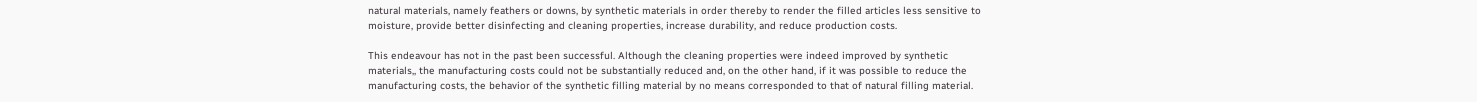natural materials, namely feathers or downs, by synthetic materials in order thereby to render the filled articles less sensitive to moisture, provide better disinfecting and cleaning properties, increase durability, and reduce production costs.

This endeavour has not in the past been successful. Although the cleaning properties were indeed improved by synthetic materials,, the manufacturing costs could not be substantially reduced and, on the other hand, if it was possible to reduce the manufacturing costs, the behavior of the synthetic filling material by no means corresponded to that of natural filling material.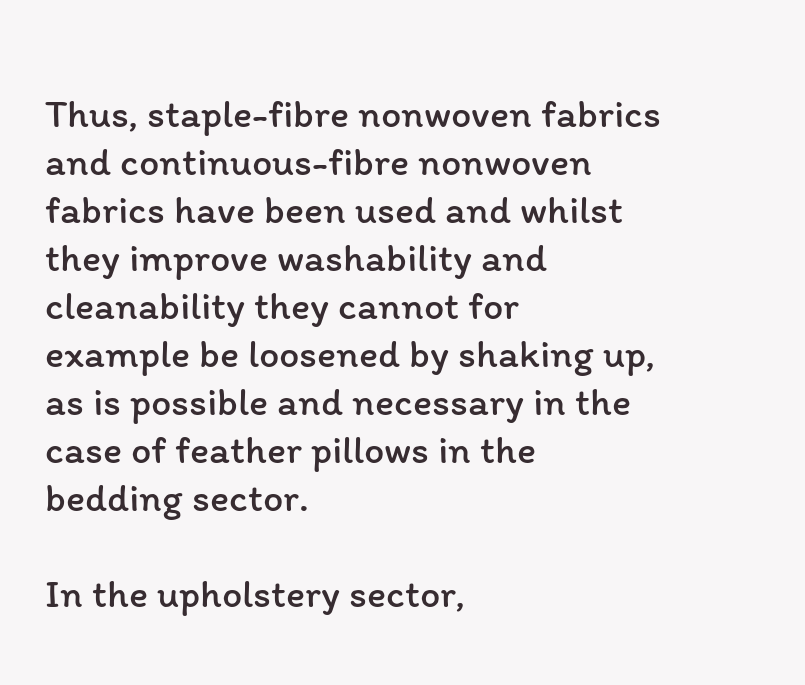Thus, staple-fibre nonwoven fabrics and continuous-fibre nonwoven fabrics have been used and whilst they improve washability and cleanability they cannot for example be loosened by shaking up, as is possible and necessary in the case of feather pillows in the bedding sector.

In the upholstery sector,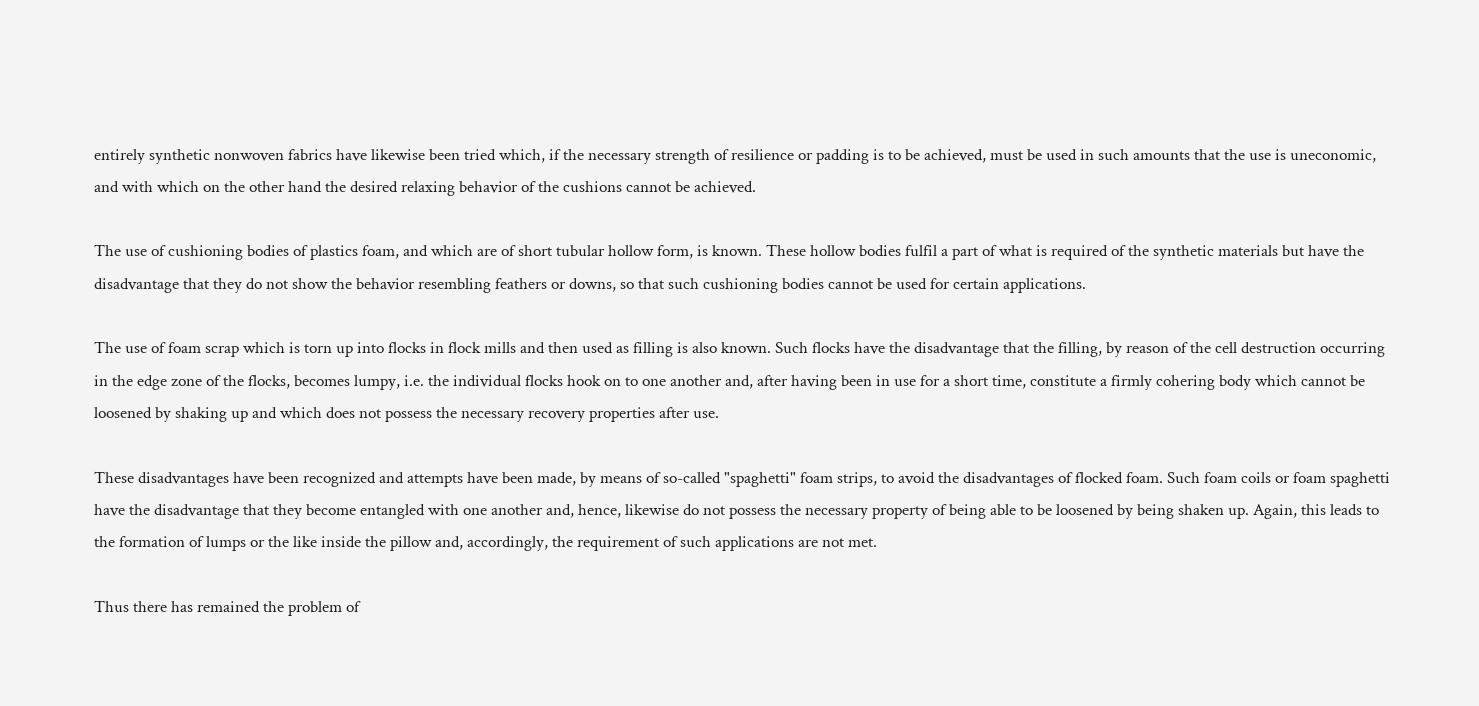entirely synthetic nonwoven fabrics have likewise been tried which, if the necessary strength of resilience or padding is to be achieved, must be used in such amounts that the use is uneconomic, and with which on the other hand the desired relaxing behavior of the cushions cannot be achieved.

The use of cushioning bodies of plastics foam, and which are of short tubular hollow form, is known. These hollow bodies fulfil a part of what is required of the synthetic materials but have the disadvantage that they do not show the behavior resembling feathers or downs, so that such cushioning bodies cannot be used for certain applications.

The use of foam scrap which is torn up into flocks in flock mills and then used as filling is also known. Such flocks have the disadvantage that the filling, by reason of the cell destruction occurring in the edge zone of the flocks, becomes lumpy, i.e. the individual flocks hook on to one another and, after having been in use for a short time, constitute a firmly cohering body which cannot be loosened by shaking up and which does not possess the necessary recovery properties after use.

These disadvantages have been recognized and attempts have been made, by means of so-called "spaghetti" foam strips, to avoid the disadvantages of flocked foam. Such foam coils or foam spaghetti have the disadvantage that they become entangled with one another and, hence, likewise do not possess the necessary property of being able to be loosened by being shaken up. Again, this leads to the formation of lumps or the like inside the pillow and, accordingly, the requirement of such applications are not met.

Thus there has remained the problem of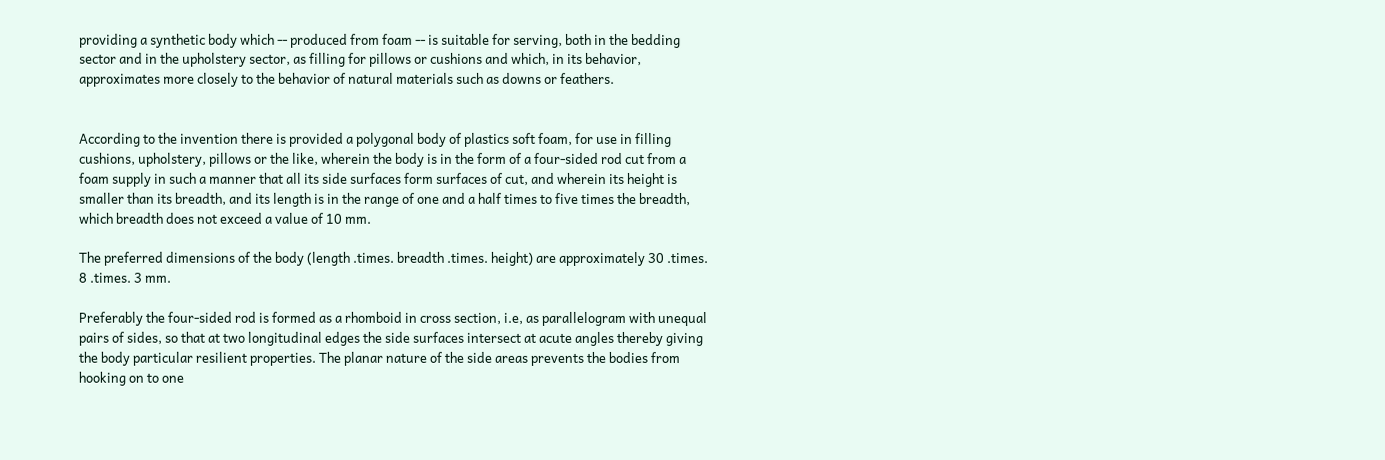providing a synthetic body which -- produced from foam -- is suitable for serving, both in the bedding sector and in the upholstery sector, as filling for pillows or cushions and which, in its behavior, approximates more closely to the behavior of natural materials such as downs or feathers.


According to the invention there is provided a polygonal body of plastics soft foam, for use in filling cushions, upholstery, pillows or the like, wherein the body is in the form of a four-sided rod cut from a foam supply in such a manner that all its side surfaces form surfaces of cut, and wherein its height is smaller than its breadth, and its length is in the range of one and a half times to five times the breadth, which breadth does not exceed a value of 10 mm.

The preferred dimensions of the body (length .times. breadth .times. height) are approximately 30 .times. 8 .times. 3 mm.

Preferably the four-sided rod is formed as a rhomboid in cross section, i.e, as parallelogram with unequal pairs of sides, so that at two longitudinal edges the side surfaces intersect at acute angles thereby giving the body particular resilient properties. The planar nature of the side areas prevents the bodies from hooking on to one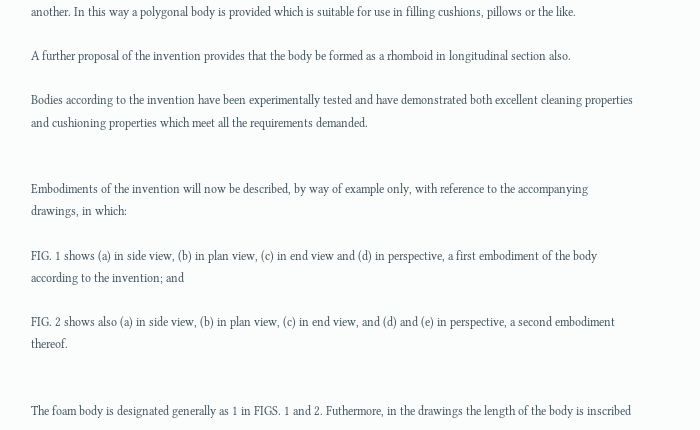another. In this way a polygonal body is provided which is suitable for use in filling cushions, pillows or the like.

A further proposal of the invention provides that the body be formed as a rhomboid in longitudinal section also.

Bodies according to the invention have been experimentally tested and have demonstrated both excellent cleaning properties and cushioning properties which meet all the requirements demanded.


Embodiments of the invention will now be described, by way of example only, with reference to the accompanying drawings, in which:

FIG. 1 shows (a) in side view, (b) in plan view, (c) in end view and (d) in perspective, a first embodiment of the body according to the invention; and

FIG. 2 shows also (a) in side view, (b) in plan view, (c) in end view, and (d) and (e) in perspective, a second embodiment thereof.


The foam body is designated generally as 1 in FIGS. 1 and 2. Futhermore, in the drawings the length of the body is inscribed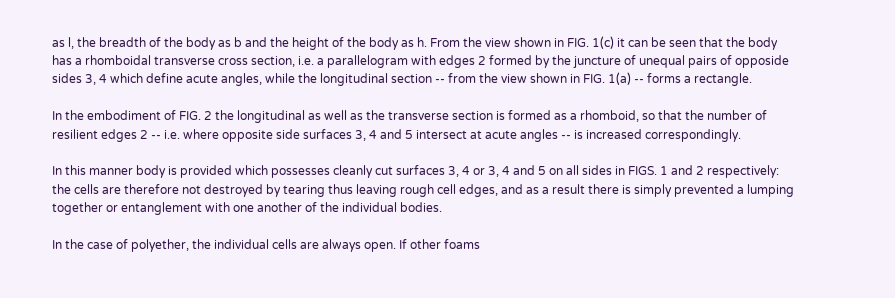as l, the breadth of the body as b and the height of the body as h. From the view shown in FIG. 1(c) it can be seen that the body has a rhomboidal transverse cross section, i.e. a parallelogram with edges 2 formed by the juncture of unequal pairs of opposide sides 3, 4 which define acute angles, while the longitudinal section -- from the view shown in FIG. 1(a) -- forms a rectangle.

In the embodiment of FIG. 2 the longitudinal as well as the transverse section is formed as a rhomboid, so that the number of resilient edges 2 -- i.e. where opposite side surfaces 3, 4 and 5 intersect at acute angles -- is increased correspondingly.

In this manner body is provided which possesses cleanly cut surfaces 3, 4 or 3, 4 and 5 on all sides in FIGS. 1 and 2 respectively: the cells are therefore not destroyed by tearing thus leaving rough cell edges, and as a result there is simply prevented a lumping together or entanglement with one another of the individual bodies.

In the case of polyether, the individual cells are always open. If other foams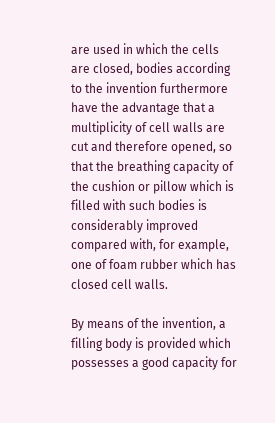are used in which the cells are closed, bodies according to the invention furthermore have the advantage that a multiplicity of cell walls are cut and therefore opened, so that the breathing capacity of the cushion or pillow which is filled with such bodies is considerably improved compared with, for example, one of foam rubber which has closed cell walls.

By means of the invention, a filling body is provided which possesses a good capacity for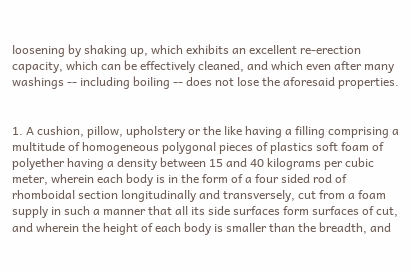loosening by shaking up, which exhibits an excellent re-erection capacity, which can be effectively cleaned, and which even after many washings -- including boiling -- does not lose the aforesaid properties.


1. A cushion, pillow, upholstery or the like having a filling comprising a multitude of homogeneous polygonal pieces of plastics soft foam of polyether having a density between 15 and 40 kilograms per cubic meter, wherein each body is in the form of a four sided rod of rhomboidal section longitudinally and transversely, cut from a foam supply in such a manner that all its side surfaces form surfaces of cut, and wherein the height of each body is smaller than the breadth, and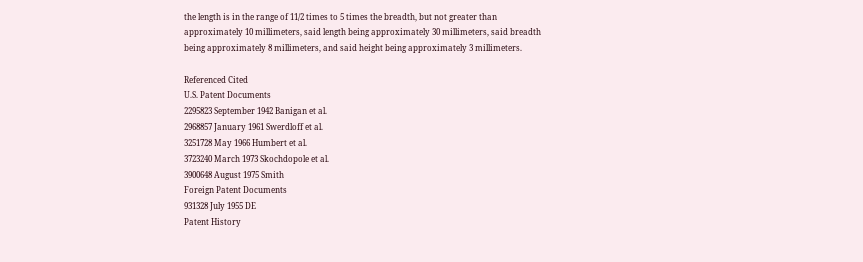the length is in the range of 11/2 times to 5 times the breadth, but not greater than approximately 10 millimeters, said length being approximately 30 millimeters, said breadth being approximately 8 millimeters, and said height being approximately 3 millimeters.

Referenced Cited
U.S. Patent Documents
2295823 September 1942 Banigan et al.
2968857 January 1961 Swerdloff et al.
3251728 May 1966 Humbert et al.
3723240 March 1973 Skochdopole et al.
3900648 August 1975 Smith
Foreign Patent Documents
931328 July 1955 DE
Patent History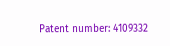Patent number: 4109332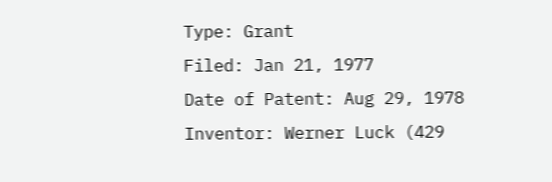Type: Grant
Filed: Jan 21, 1977
Date of Patent: Aug 29, 1978
Inventor: Werner Luck (429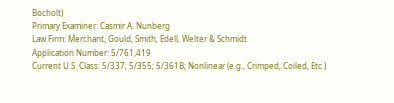Bocholt)
Primary Examiner: Casmir A. Nunberg
Law Firm: Merchant, Gould, Smith, Edell, Welter & Schmidt
Application Number: 5/761,419
Current U.S. Class: 5/337; 5/355; 5/361B; Nonlinear (e.g., Crimped, Coiled, Etc.)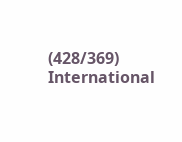(428/369)
International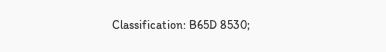Classification: B65D 8530;